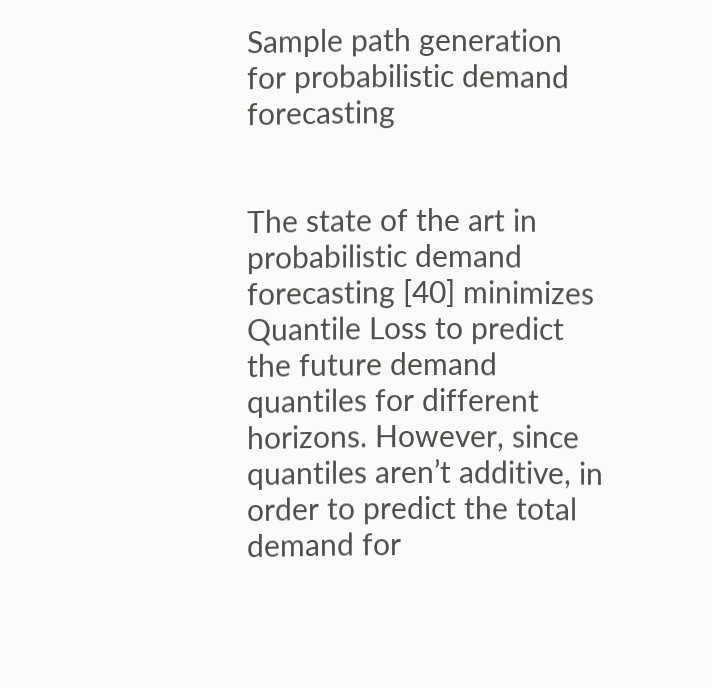Sample path generation for probabilistic demand forecasting


The state of the art in probabilistic demand forecasting [40] minimizes Quantile Loss to predict the future demand quantiles for different horizons. However, since quantiles aren’t additive, in order to predict the total demand for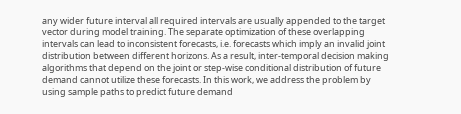any wider future interval all required intervals are usually appended to the target vector during model training. The separate optimization of these overlapping intervals can lead to inconsistent forecasts, i.e. forecasts which imply an invalid joint distribution between different horizons. As a result, inter-temporal decision making algorithms that depend on the joint or step-wise conditional distribution of future demand cannot utilize these forecasts. In this work, we address the problem by using sample paths to predict future demand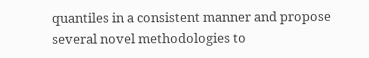quantiles in a consistent manner and propose several novel methodologies to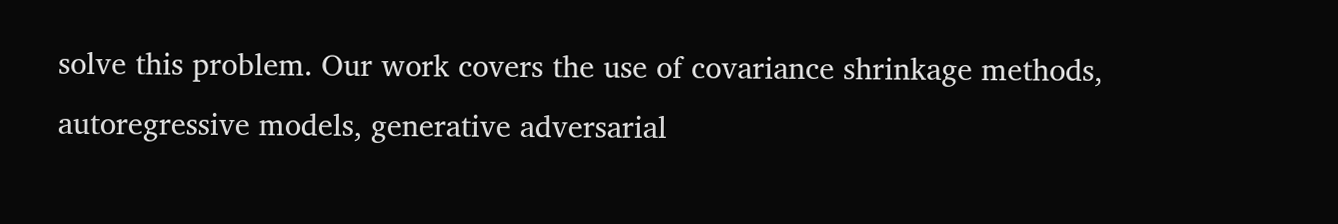solve this problem. Our work covers the use of covariance shrinkage methods, autoregressive models, generative adversarial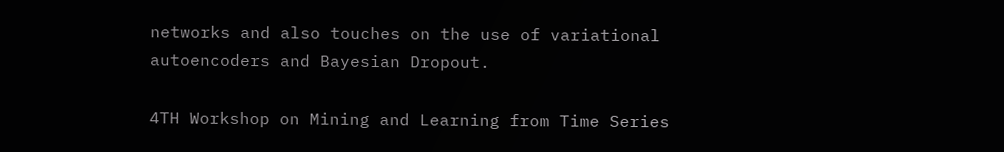networks and also touches on the use of variational autoencoders and Bayesian Dropout.

4TH Workshop on Mining and Learning from Time Series